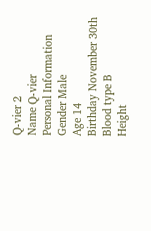Q-vier 2
Name Q-vier
Personal Information
Gender Male
Age 14
Birthday November 30th
Blood type B
Height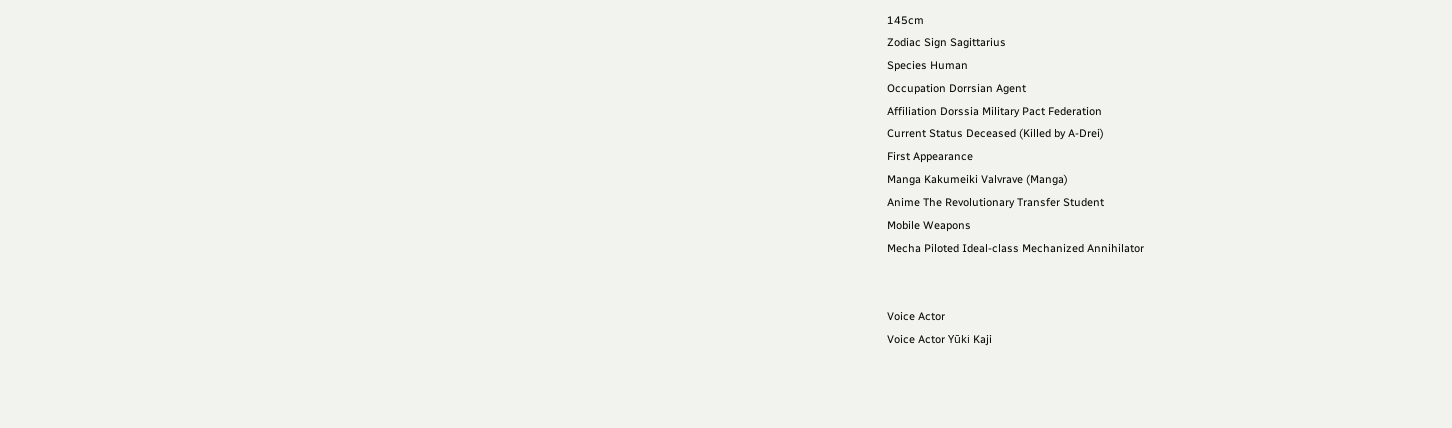145cm
Zodiac Sign Sagittarius
Species Human
Occupation Dorrsian Agent
Affiliation Dorssia Military Pact Federation
Current Status Deceased (Killed by A-Drei)
First Appearance
Manga Kakumeiki Valvrave (Manga)
Anime The Revolutionary Transfer Student
Mobile Weapons
Mecha Piloted Ideal-class Mechanized Annihilator


Voice Actor
Voice Actor Yūki Kaji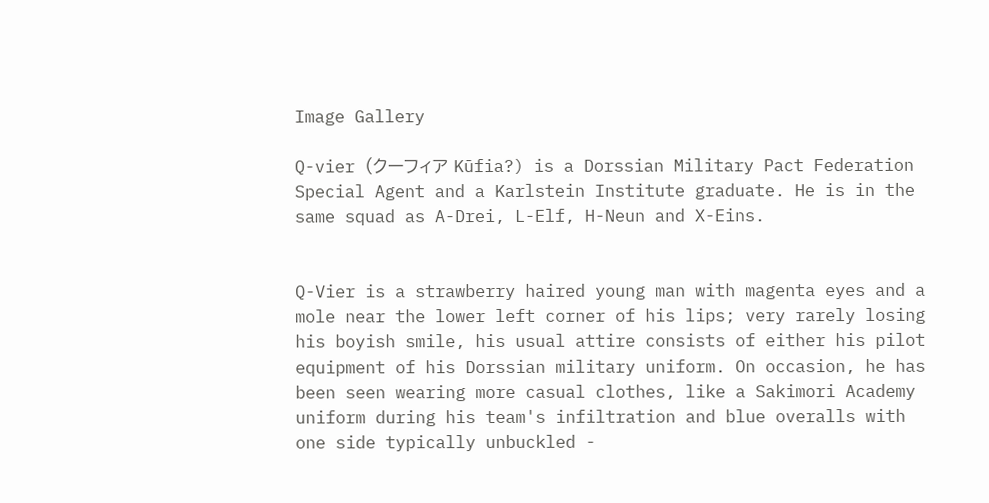Image Gallery

Q-vier (クーフィア Kūfia?) is a Dorssian Military Pact Federation Special Agent and a Karlstein Institute graduate. He is in the same squad as A-Drei, L-Elf, H-Neun and X-Eins.


Q-Vier is a strawberry haired young man with magenta eyes and a mole near the lower left corner of his lips; very rarely losing his boyish smile, his usual attire consists of either his pilot equipment of his Dorssian military uniform. On occasion, he has been seen wearing more casual clothes, like a Sakimori Academy uniform during his team's infiltration and blue overalls with one side typically unbuckled -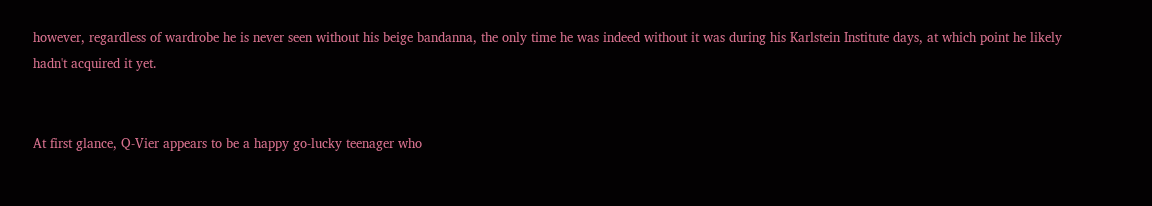however, regardless of wardrobe he is never seen without his beige bandanna, the only time he was indeed without it was during his Karlstein Institute days, at which point he likely hadn't acquired it yet.


At first glance, Q-Vier appears to be a happy go-lucky teenager who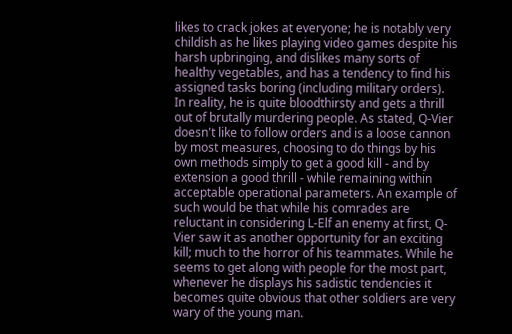likes to crack jokes at everyone; he is notably very childish as he likes playing video games despite his harsh upbringing, and dislikes many sorts of healthy vegetables, and has a tendency to find his assigned tasks boring (including military orders). In reality, he is quite bloodthirsty and gets a thrill out of brutally murdering people. As stated, Q-Vier doesn't like to follow orders and is a loose cannon by most measures, choosing to do things by his own methods simply to get a good kill - and by extension a good thrill - while remaining within acceptable operational parameters. An example of such would be that while his comrades are reluctant in considering L-Elf an enemy at first, Q-Vier saw it as another opportunity for an exciting kill; much to the horror of his teammates. While he seems to get along with people for the most part, whenever he displays his sadistic tendencies it becomes quite obvious that other soldiers are very wary of the young man.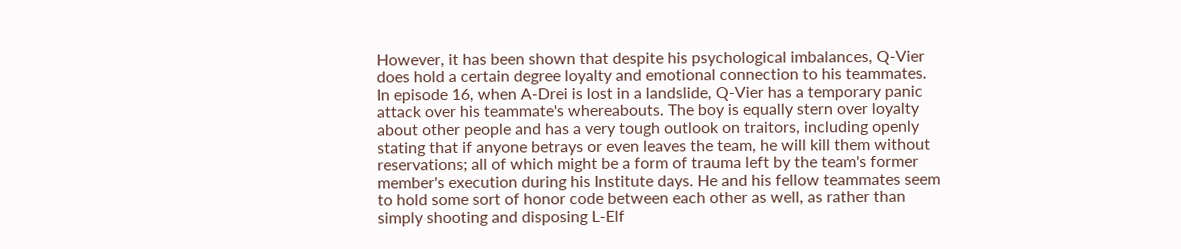However, it has been shown that despite his psychological imbalances, Q-Vier does hold a certain degree loyalty and emotional connection to his teammates. In episode 16, when A-Drei is lost in a landslide, Q-Vier has a temporary panic attack over his teammate's whereabouts. The boy is equally stern over loyalty about other people and has a very tough outlook on traitors, including openly stating that if anyone betrays or even leaves the team, he will kill them without reservations; all of which might be a form of trauma left by the team's former member's execution during his Institute days. He and his fellow teammates seem to hold some sort of honor code between each other as well, as rather than simply shooting and disposing L-Elf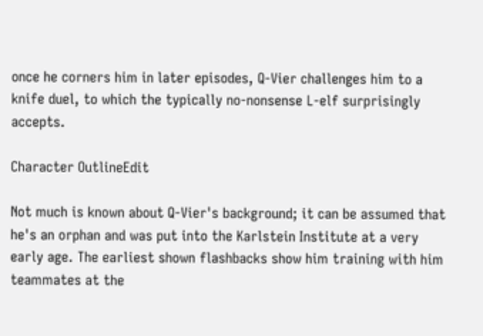once he corners him in later episodes, Q-Vier challenges him to a knife duel, to which the typically no-nonsense L-elf surprisingly accepts.

Character OutlineEdit

Not much is known about Q-Vier's background; it can be assumed that he's an orphan and was put into the Karlstein Institute at a very early age. The earliest shown flashbacks show him training with him teammates at the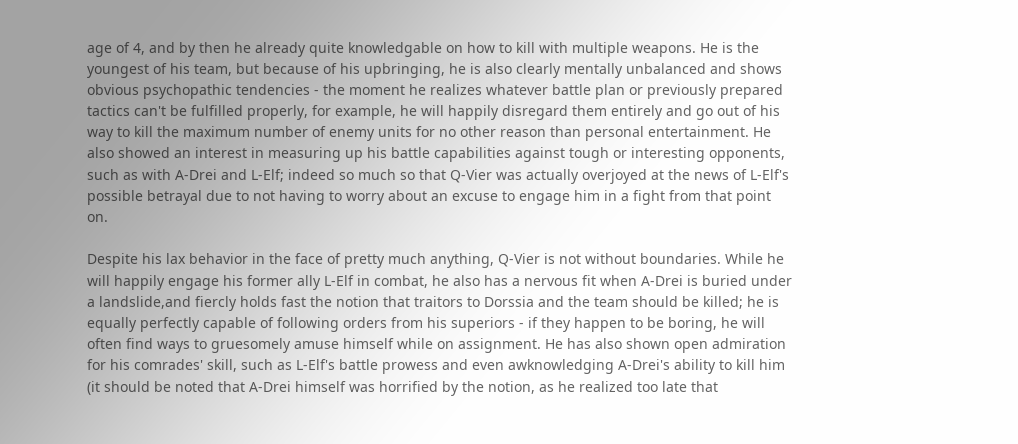age of 4, and by then he already quite knowledgable on how to kill with multiple weapons. He is the youngest of his team, but because of his upbringing, he is also clearly mentally unbalanced and shows obvious psychopathic tendencies - the moment he realizes whatever battle plan or previously prepared tactics can't be fulfilled properly, for example, he will happily disregard them entirely and go out of his way to kill the maximum number of enemy units for no other reason than personal entertainment. He also showed an interest in measuring up his battle capabilities against tough or interesting opponents, such as with A-Drei and L-Elf; indeed so much so that Q-Vier was actually overjoyed at the news of L-Elf's possible betrayal due to not having to worry about an excuse to engage him in a fight from that point on.

Despite his lax behavior in the face of pretty much anything, Q-Vier is not without boundaries. While he will happily engage his former ally L-Elf in combat, he also has a nervous fit when A-Drei is buried under a landslide,and fiercly holds fast the notion that traitors to Dorssia and the team should be killed; he is equally perfectly capable of following orders from his superiors - if they happen to be boring, he will often find ways to gruesomely amuse himself while on assignment. He has also shown open admiration for his comrades' skill, such as L-Elf's battle prowess and even awknowledging A-Drei's ability to kill him (it should be noted that A-Drei himself was horrified by the notion, as he realized too late that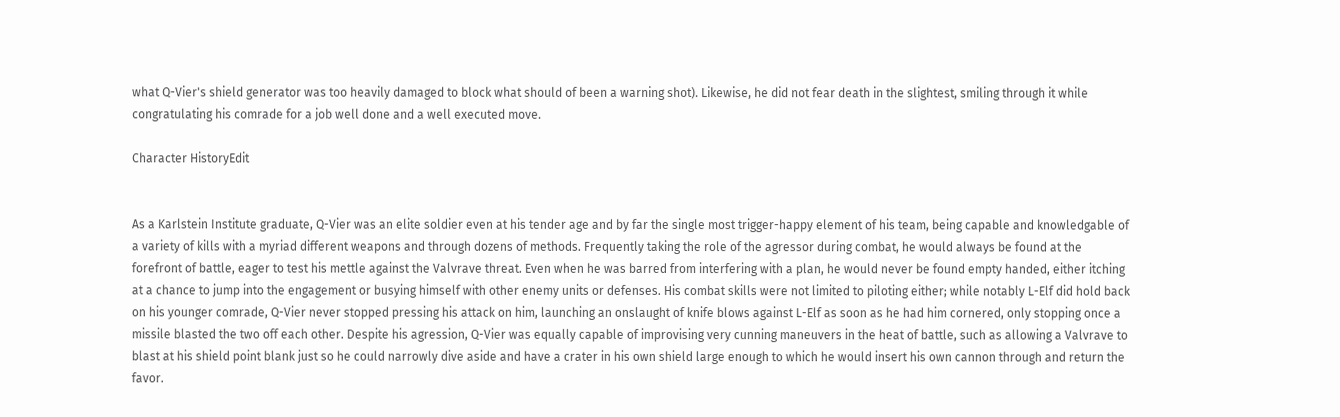what Q-Vier's shield generator was too heavily damaged to block what should of been a warning shot). Likewise, he did not fear death in the slightest, smiling through it while congratulating his comrade for a job well done and a well executed move.

Character HistoryEdit


As a Karlstein Institute graduate, Q-Vier was an elite soldier even at his tender age and by far the single most trigger-happy element of his team, being capable and knowledgable of a variety of kills with a myriad different weapons and through dozens of methods. Frequently taking the role of the agressor during combat, he would always be found at the forefront of battle, eager to test his mettle against the Valvrave threat. Even when he was barred from interfering with a plan, he would never be found empty handed, either itching at a chance to jump into the engagement or busying himself with other enemy units or defenses. His combat skills were not limited to piloting either; while notably L-Elf did hold back on his younger comrade, Q-Vier never stopped pressing his attack on him, launching an onslaught of knife blows against L-Elf as soon as he had him cornered, only stopping once a missile blasted the two off each other. Despite his agression, Q-Vier was equally capable of improvising very cunning maneuvers in the heat of battle, such as allowing a Valvrave to blast at his shield point blank just so he could narrowly dive aside and have a crater in his own shield large enough to which he would insert his own cannon through and return the favor.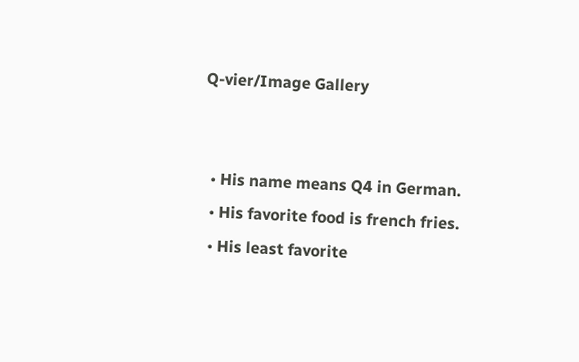Q-vier/Image Gallery


  • His name means Q4 in German.
  • His favorite food is french fries.
  • His least favorite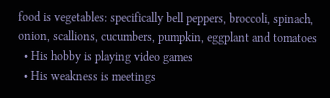food is vegetables: specifically bell peppers, broccoli, spinach, onion, scallions, cucumbers, pumpkin, eggplant and tomatoes
  • His hobby is playing video games
  • His weakness is meetings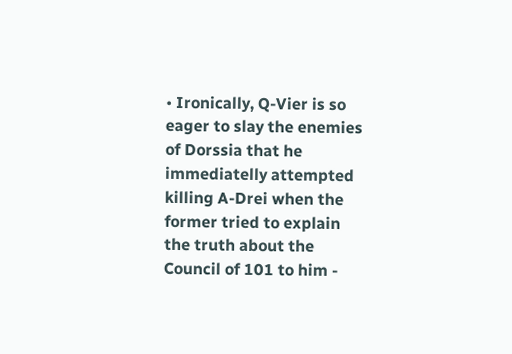• Ironically, Q-Vier is so eager to slay the enemies of Dorssia that he immediatelly attempted killing A-Drei when the former tried to explain the truth about the Council of 101 to him -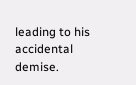leading to his accidental demise.